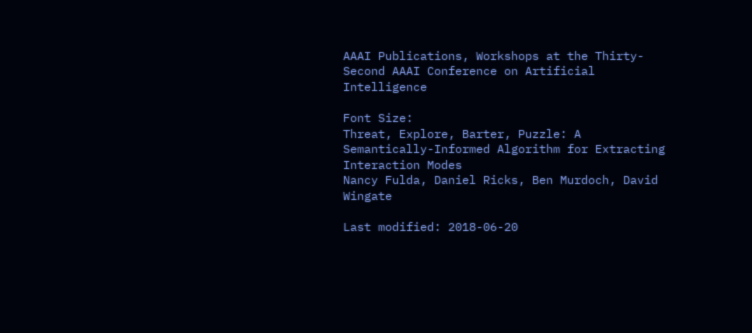AAAI Publications, Workshops at the Thirty-Second AAAI Conference on Artificial Intelligence

Font Size:
Threat, Explore, Barter, Puzzle: A Semantically-Informed Algorithm for Extracting Interaction Modes
Nancy Fulda, Daniel Ricks, Ben Murdoch, David Wingate

Last modified: 2018-06-20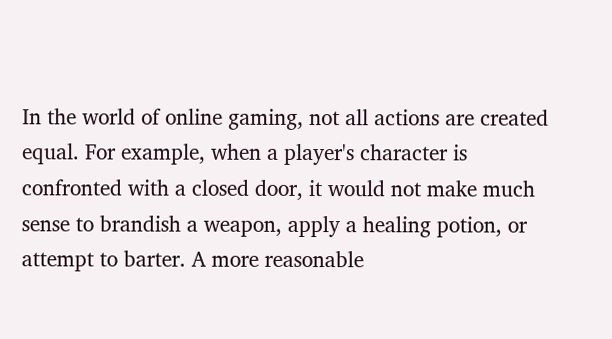In the world of online gaming, not all actions are created equal. For example, when a player's character is confronted with a closed door, it would not make much sense to brandish a weapon, apply a healing potion, or attempt to barter. A more reasonable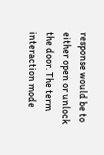response would be to either open or unlock the door. The term interaction mode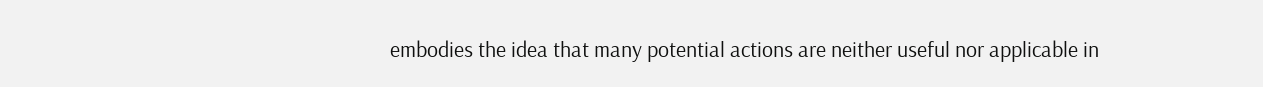embodies the idea that many potential actions are neither useful nor applicable in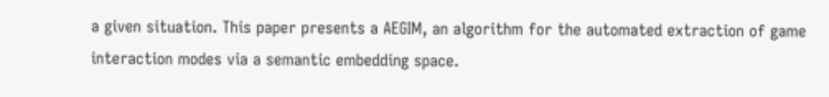a given situation. This paper presents a AEGIM, an algorithm for the automated extraction of game interaction modes via a semantic embedding space.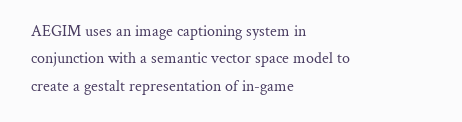AEGIM uses an image captioning system in conjunction with a semantic vector space model to create a gestalt representation of in-game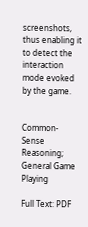screenshots, thus enabling it to detect the interaction mode evoked by the game.


Common-Sense Reasoning; General Game Playing

Full Text: PDF